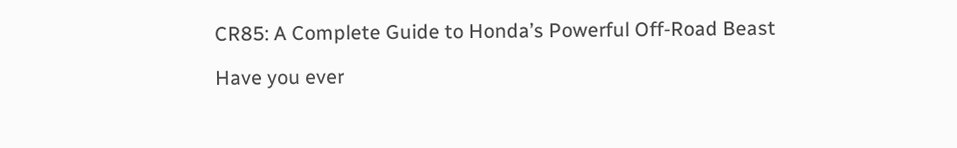CR85: A Complete Guide to Honda’s Powerful Off-Road Beast

Have you ever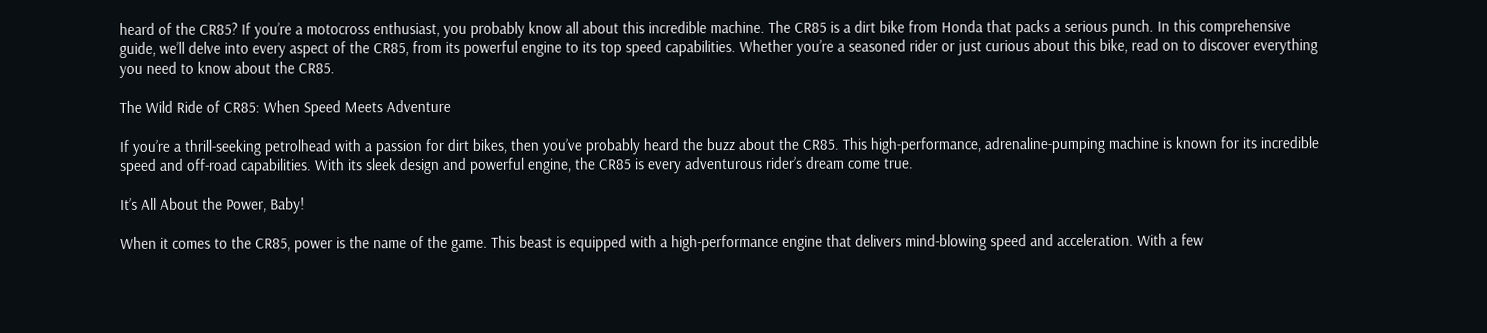heard of the CR85? If you’re a motocross enthusiast, you probably know all about this incredible machine. The CR85 is a dirt bike from Honda that packs a serious punch. In this comprehensive guide, we’ll delve into every aspect of the CR85, from its powerful engine to its top speed capabilities. Whether you’re a seasoned rider or just curious about this bike, read on to discover everything you need to know about the CR85.

The Wild Ride of CR85: When Speed Meets Adventure

If you’re a thrill-seeking petrolhead with a passion for dirt bikes, then you’ve probably heard the buzz about the CR85. This high-performance, adrenaline-pumping machine is known for its incredible speed and off-road capabilities. With its sleek design and powerful engine, the CR85 is every adventurous rider’s dream come true.

It’s All About the Power, Baby!

When it comes to the CR85, power is the name of the game. This beast is equipped with a high-performance engine that delivers mind-blowing speed and acceleration. With a few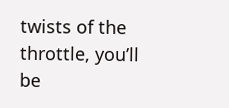twists of the throttle, you’ll be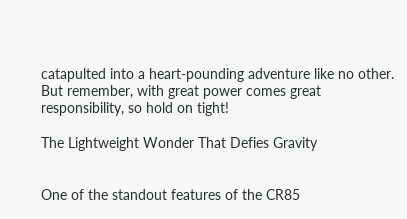catapulted into a heart-pounding adventure like no other. But remember, with great power comes great responsibility, so hold on tight!

The Lightweight Wonder That Defies Gravity


One of the standout features of the CR85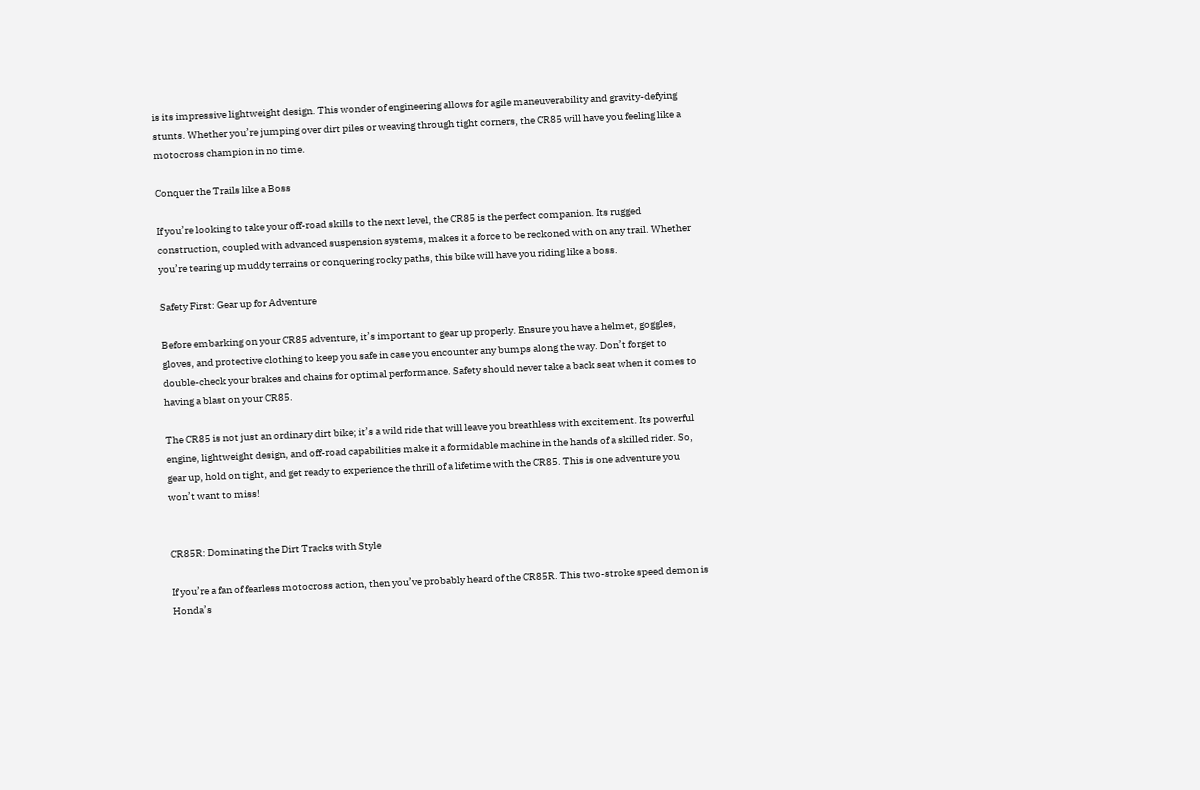is its impressive lightweight design. This wonder of engineering allows for agile maneuverability and gravity-defying stunts. Whether you’re jumping over dirt piles or weaving through tight corners, the CR85 will have you feeling like a motocross champion in no time.

Conquer the Trails like a Boss

If you’re looking to take your off-road skills to the next level, the CR85 is the perfect companion. Its rugged construction, coupled with advanced suspension systems, makes it a force to be reckoned with on any trail. Whether you’re tearing up muddy terrains or conquering rocky paths, this bike will have you riding like a boss.

Safety First: Gear up for Adventure

Before embarking on your CR85 adventure, it’s important to gear up properly. Ensure you have a helmet, goggles, gloves, and protective clothing to keep you safe in case you encounter any bumps along the way. Don’t forget to double-check your brakes and chains for optimal performance. Safety should never take a back seat when it comes to having a blast on your CR85.

The CR85 is not just an ordinary dirt bike; it’s a wild ride that will leave you breathless with excitement. Its powerful engine, lightweight design, and off-road capabilities make it a formidable machine in the hands of a skilled rider. So, gear up, hold on tight, and get ready to experience the thrill of a lifetime with the CR85. This is one adventure you won’t want to miss!


CR85R: Dominating the Dirt Tracks with Style

If you’re a fan of fearless motocross action, then you’ve probably heard of the CR85R. This two-stroke speed demon is Honda’s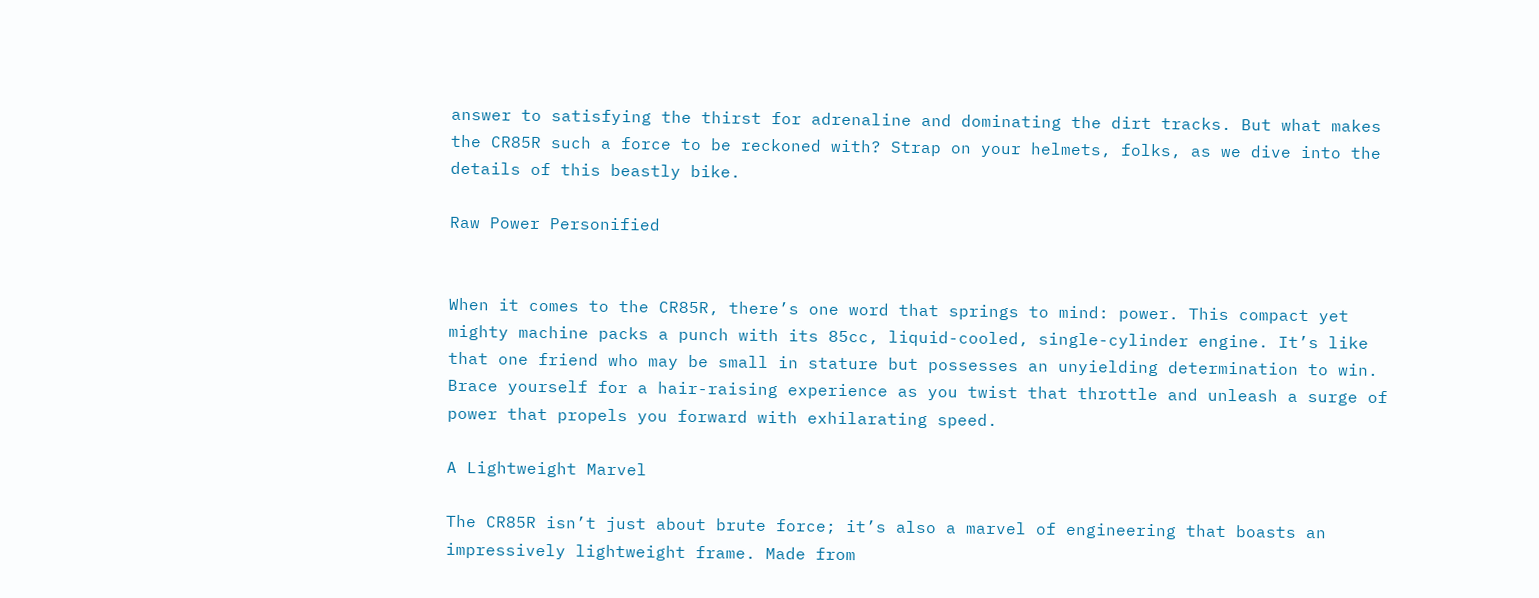answer to satisfying the thirst for adrenaline and dominating the dirt tracks. But what makes the CR85R such a force to be reckoned with? Strap on your helmets, folks, as we dive into the details of this beastly bike.

Raw Power Personified


When it comes to the CR85R, there’s one word that springs to mind: power. This compact yet mighty machine packs a punch with its 85cc, liquid-cooled, single-cylinder engine. It’s like that one friend who may be small in stature but possesses an unyielding determination to win. Brace yourself for a hair-raising experience as you twist that throttle and unleash a surge of power that propels you forward with exhilarating speed.

A Lightweight Marvel

The CR85R isn’t just about brute force; it’s also a marvel of engineering that boasts an impressively lightweight frame. Made from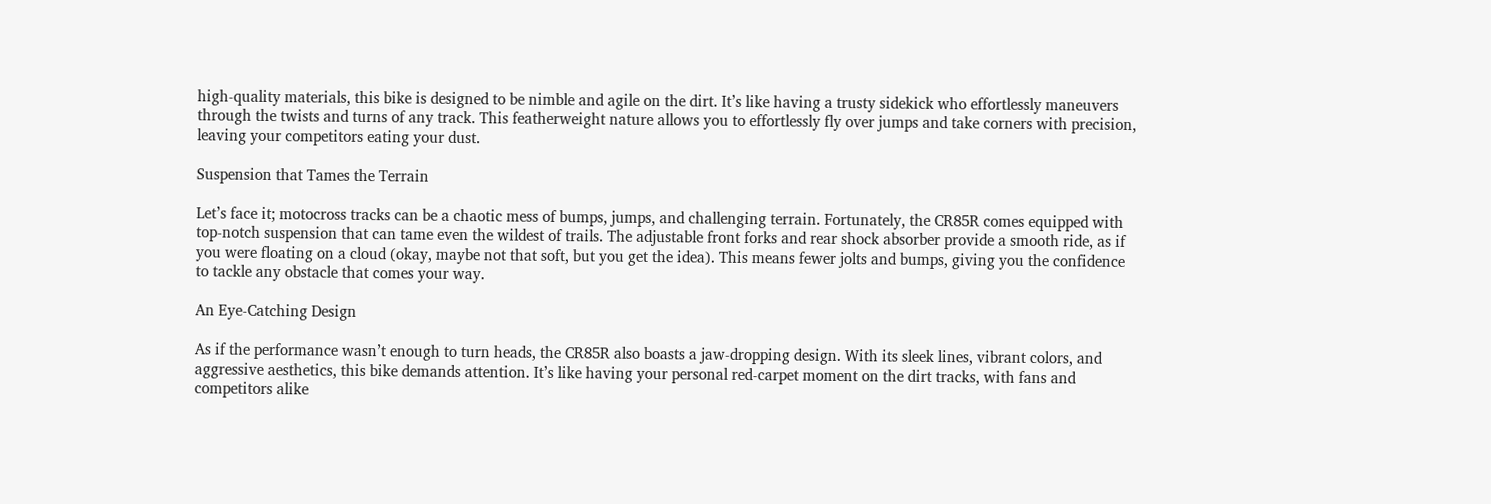high-quality materials, this bike is designed to be nimble and agile on the dirt. It’s like having a trusty sidekick who effortlessly maneuvers through the twists and turns of any track. This featherweight nature allows you to effortlessly fly over jumps and take corners with precision, leaving your competitors eating your dust.

Suspension that Tames the Terrain

Let’s face it; motocross tracks can be a chaotic mess of bumps, jumps, and challenging terrain. Fortunately, the CR85R comes equipped with top-notch suspension that can tame even the wildest of trails. The adjustable front forks and rear shock absorber provide a smooth ride, as if you were floating on a cloud (okay, maybe not that soft, but you get the idea). This means fewer jolts and bumps, giving you the confidence to tackle any obstacle that comes your way.

An Eye-Catching Design

As if the performance wasn’t enough to turn heads, the CR85R also boasts a jaw-dropping design. With its sleek lines, vibrant colors, and aggressive aesthetics, this bike demands attention. It’s like having your personal red-carpet moment on the dirt tracks, with fans and competitors alike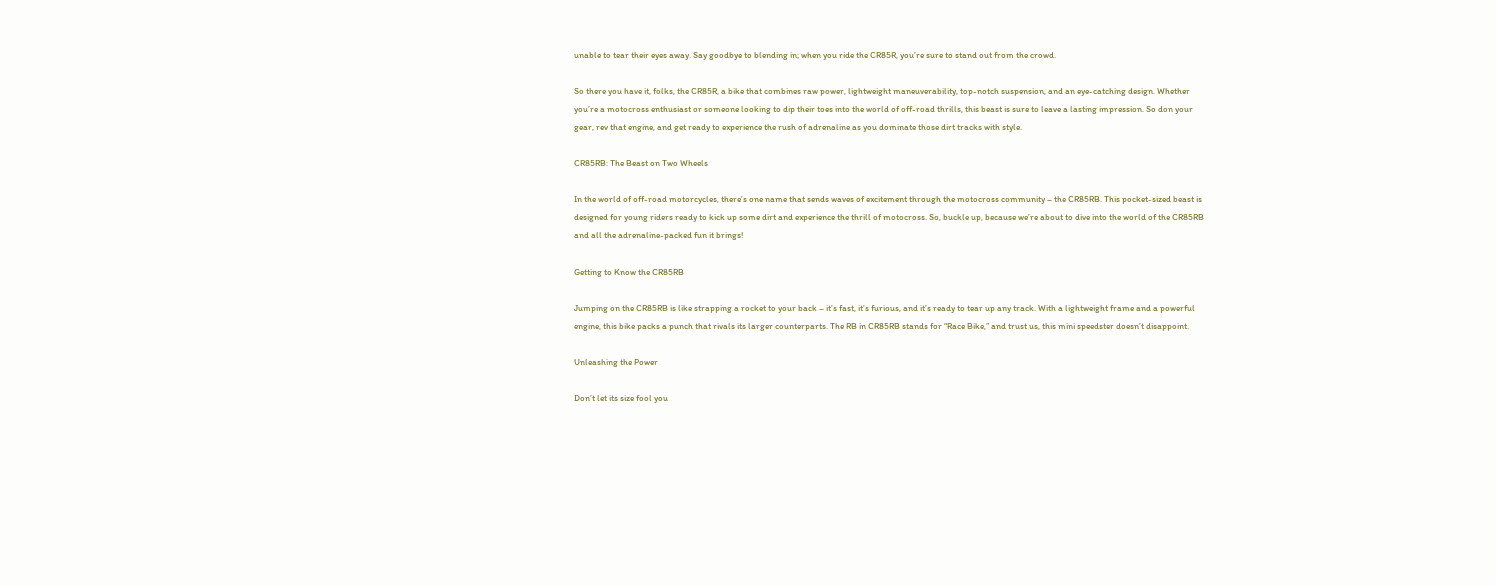unable to tear their eyes away. Say goodbye to blending in; when you ride the CR85R, you’re sure to stand out from the crowd.

So there you have it, folks, the CR85R, a bike that combines raw power, lightweight maneuverability, top-notch suspension, and an eye-catching design. Whether you’re a motocross enthusiast or someone looking to dip their toes into the world of off-road thrills, this beast is sure to leave a lasting impression. So don your gear, rev that engine, and get ready to experience the rush of adrenaline as you dominate those dirt tracks with style.

CR85RB: The Beast on Two Wheels

In the world of off-road motorcycles, there’s one name that sends waves of excitement through the motocross community – the CR85RB. This pocket-sized beast is designed for young riders ready to kick up some dirt and experience the thrill of motocross. So, buckle up, because we’re about to dive into the world of the CR85RB and all the adrenaline-packed fun it brings!

Getting to Know the CR85RB

Jumping on the CR85RB is like strapping a rocket to your back – it’s fast, it’s furious, and it’s ready to tear up any track. With a lightweight frame and a powerful engine, this bike packs a punch that rivals its larger counterparts. The RB in CR85RB stands for “Race Bike,” and trust us, this mini speedster doesn’t disappoint.

Unleashing the Power

Don’t let its size fool you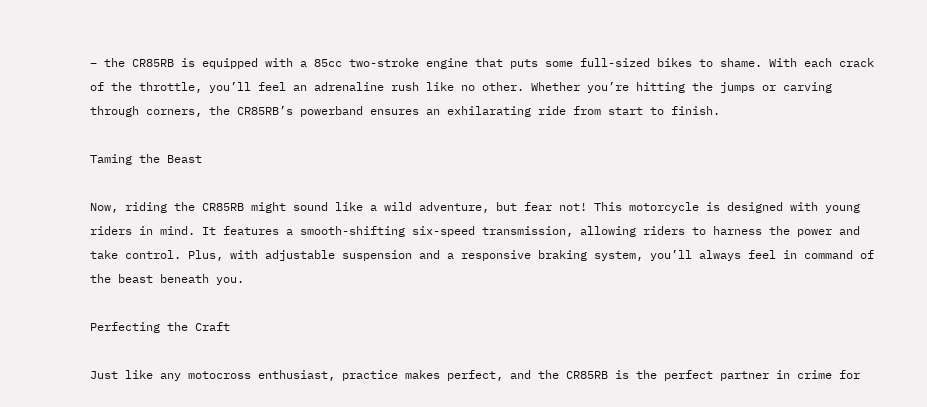– the CR85RB is equipped with a 85cc two-stroke engine that puts some full-sized bikes to shame. With each crack of the throttle, you’ll feel an adrenaline rush like no other. Whether you’re hitting the jumps or carving through corners, the CR85RB’s powerband ensures an exhilarating ride from start to finish.

Taming the Beast

Now, riding the CR85RB might sound like a wild adventure, but fear not! This motorcycle is designed with young riders in mind. It features a smooth-shifting six-speed transmission, allowing riders to harness the power and take control. Plus, with adjustable suspension and a responsive braking system, you’ll always feel in command of the beast beneath you.

Perfecting the Craft

Just like any motocross enthusiast, practice makes perfect, and the CR85RB is the perfect partner in crime for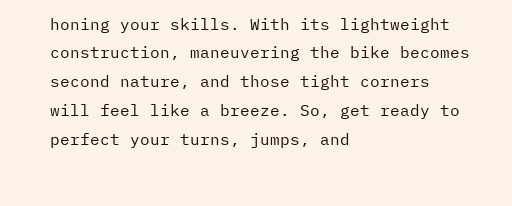honing your skills. With its lightweight construction, maneuvering the bike becomes second nature, and those tight corners will feel like a breeze. So, get ready to perfect your turns, jumps, and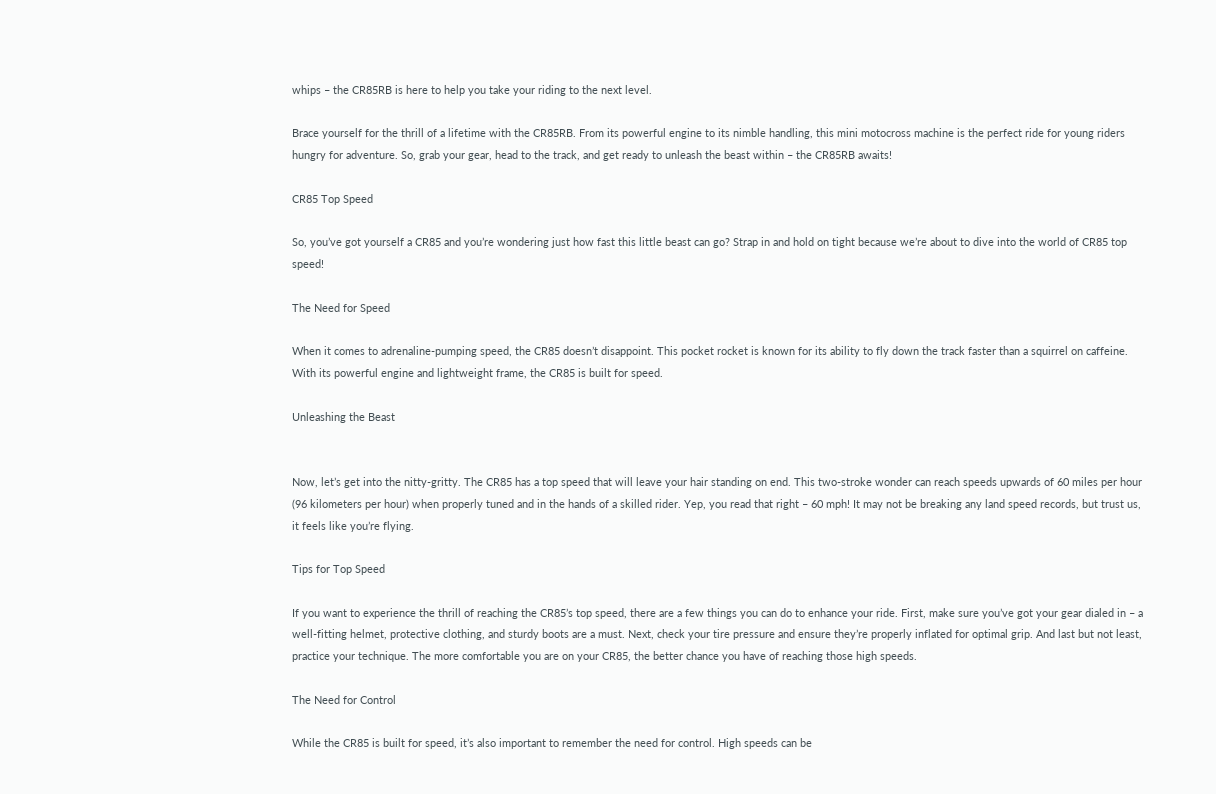whips – the CR85RB is here to help you take your riding to the next level.

Brace yourself for the thrill of a lifetime with the CR85RB. From its powerful engine to its nimble handling, this mini motocross machine is the perfect ride for young riders hungry for adventure. So, grab your gear, head to the track, and get ready to unleash the beast within – the CR85RB awaits!

CR85 Top Speed

So, you’ve got yourself a CR85 and you’re wondering just how fast this little beast can go? Strap in and hold on tight because we’re about to dive into the world of CR85 top speed!

The Need for Speed

When it comes to adrenaline-pumping speed, the CR85 doesn’t disappoint. This pocket rocket is known for its ability to fly down the track faster than a squirrel on caffeine. With its powerful engine and lightweight frame, the CR85 is built for speed.

Unleashing the Beast


Now, let’s get into the nitty-gritty. The CR85 has a top speed that will leave your hair standing on end. This two-stroke wonder can reach speeds upwards of 60 miles per hour (96 kilometers per hour) when properly tuned and in the hands of a skilled rider. Yep, you read that right – 60 mph! It may not be breaking any land speed records, but trust us, it feels like you’re flying.

Tips for Top Speed

If you want to experience the thrill of reaching the CR85’s top speed, there are a few things you can do to enhance your ride. First, make sure you’ve got your gear dialed in – a well-fitting helmet, protective clothing, and sturdy boots are a must. Next, check your tire pressure and ensure they’re properly inflated for optimal grip. And last but not least, practice your technique. The more comfortable you are on your CR85, the better chance you have of reaching those high speeds.

The Need for Control

While the CR85 is built for speed, it’s also important to remember the need for control. High speeds can be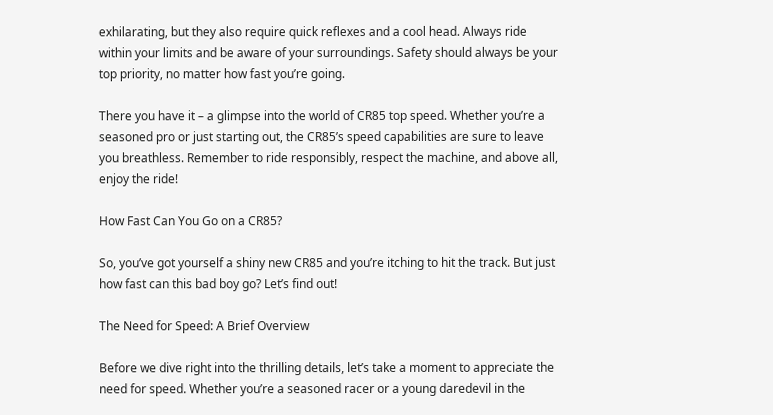exhilarating, but they also require quick reflexes and a cool head. Always ride within your limits and be aware of your surroundings. Safety should always be your top priority, no matter how fast you’re going.

There you have it – a glimpse into the world of CR85 top speed. Whether you’re a seasoned pro or just starting out, the CR85’s speed capabilities are sure to leave you breathless. Remember to ride responsibly, respect the machine, and above all, enjoy the ride!

How Fast Can You Go on a CR85?

So, you’ve got yourself a shiny new CR85 and you’re itching to hit the track. But just how fast can this bad boy go? Let’s find out!

The Need for Speed: A Brief Overview

Before we dive right into the thrilling details, let’s take a moment to appreciate the need for speed. Whether you’re a seasoned racer or a young daredevil in the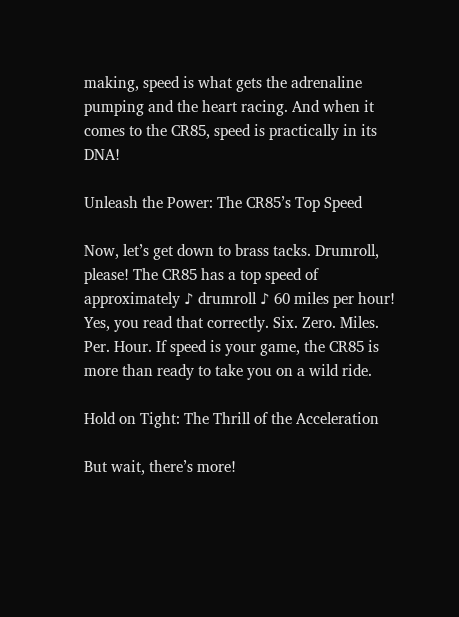making, speed is what gets the adrenaline pumping and the heart racing. And when it comes to the CR85, speed is practically in its DNA!

Unleash the Power: The CR85’s Top Speed

Now, let’s get down to brass tacks. Drumroll, please! The CR85 has a top speed of approximately ♪ drumroll ♪ 60 miles per hour! Yes, you read that correctly. Six. Zero. Miles. Per. Hour. If speed is your game, the CR85 is more than ready to take you on a wild ride.

Hold on Tight: The Thrill of the Acceleration

But wait, there’s more!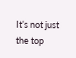It’s not just the top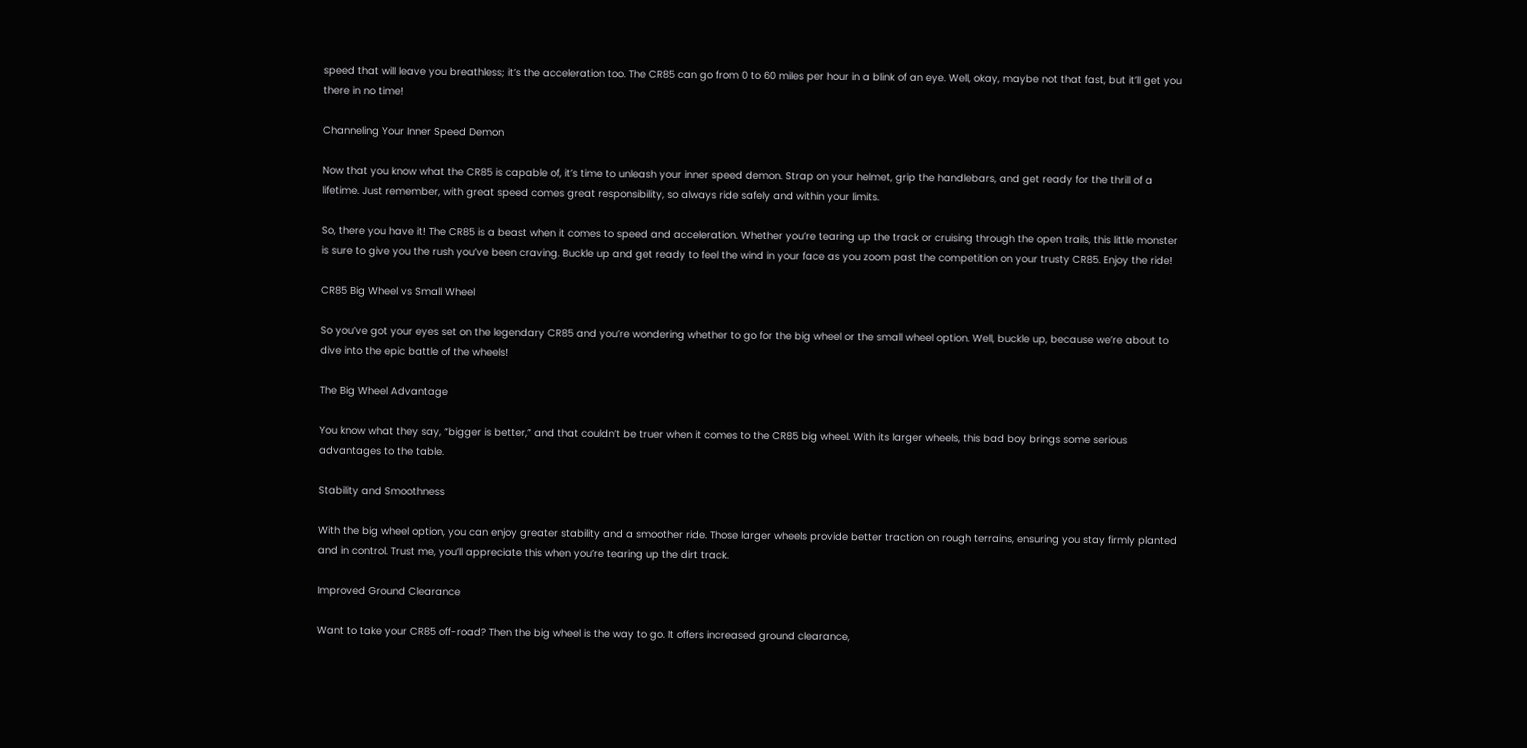speed that will leave you breathless; it’s the acceleration too. The CR85 can go from 0 to 60 miles per hour in a blink of an eye. Well, okay, maybe not that fast, but it’ll get you there in no time!

Channeling Your Inner Speed Demon

Now that you know what the CR85 is capable of, it’s time to unleash your inner speed demon. Strap on your helmet, grip the handlebars, and get ready for the thrill of a lifetime. Just remember, with great speed comes great responsibility, so always ride safely and within your limits.

So, there you have it! The CR85 is a beast when it comes to speed and acceleration. Whether you’re tearing up the track or cruising through the open trails, this little monster is sure to give you the rush you’ve been craving. Buckle up and get ready to feel the wind in your face as you zoom past the competition on your trusty CR85. Enjoy the ride!

CR85 Big Wheel vs Small Wheel

So you’ve got your eyes set on the legendary CR85 and you’re wondering whether to go for the big wheel or the small wheel option. Well, buckle up, because we’re about to dive into the epic battle of the wheels!

The Big Wheel Advantage

You know what they say, “bigger is better,” and that couldn’t be truer when it comes to the CR85 big wheel. With its larger wheels, this bad boy brings some serious advantages to the table.

Stability and Smoothness

With the big wheel option, you can enjoy greater stability and a smoother ride. Those larger wheels provide better traction on rough terrains, ensuring you stay firmly planted and in control. Trust me, you’ll appreciate this when you’re tearing up the dirt track.

Improved Ground Clearance

Want to take your CR85 off-road? Then the big wheel is the way to go. It offers increased ground clearance,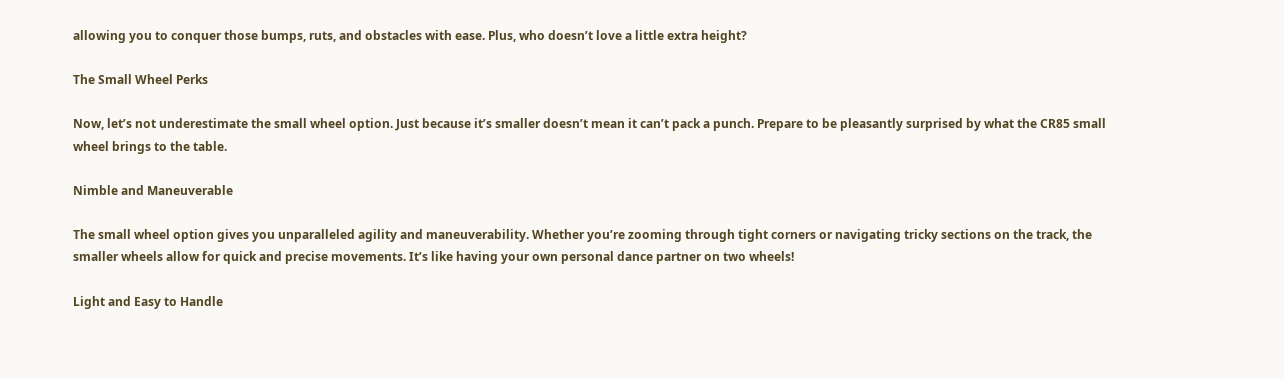allowing you to conquer those bumps, ruts, and obstacles with ease. Plus, who doesn’t love a little extra height?

The Small Wheel Perks

Now, let’s not underestimate the small wheel option. Just because it’s smaller doesn’t mean it can’t pack a punch. Prepare to be pleasantly surprised by what the CR85 small wheel brings to the table.

Nimble and Maneuverable

The small wheel option gives you unparalleled agility and maneuverability. Whether you’re zooming through tight corners or navigating tricky sections on the track, the smaller wheels allow for quick and precise movements. It’s like having your own personal dance partner on two wheels!

Light and Easy to Handle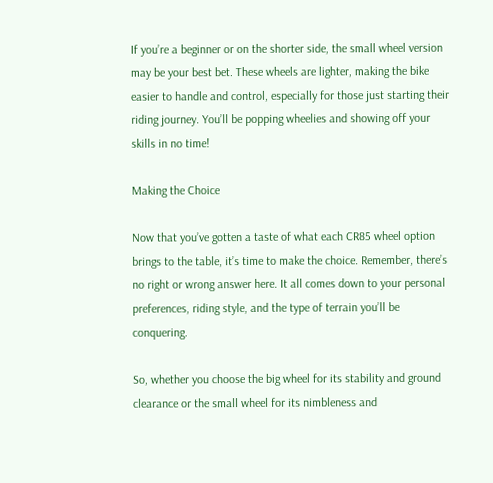If you’re a beginner or on the shorter side, the small wheel version may be your best bet. These wheels are lighter, making the bike easier to handle and control, especially for those just starting their riding journey. You’ll be popping wheelies and showing off your skills in no time!

Making the Choice

Now that you’ve gotten a taste of what each CR85 wheel option brings to the table, it’s time to make the choice. Remember, there’s no right or wrong answer here. It all comes down to your personal preferences, riding style, and the type of terrain you’ll be conquering.

So, whether you choose the big wheel for its stability and ground clearance or the small wheel for its nimbleness and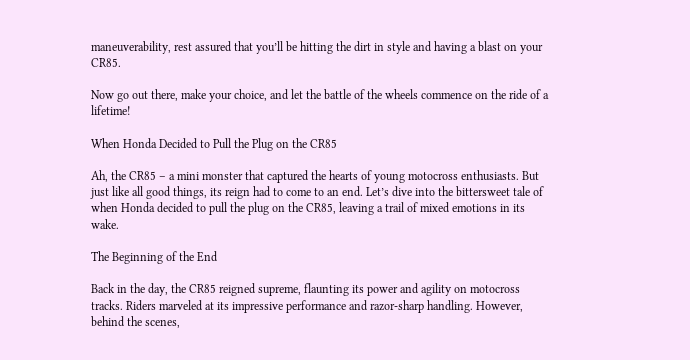maneuverability, rest assured that you’ll be hitting the dirt in style and having a blast on your CR85.

Now go out there, make your choice, and let the battle of the wheels commence on the ride of a lifetime!

When Honda Decided to Pull the Plug on the CR85

Ah, the CR85 – a mini monster that captured the hearts of young motocross enthusiasts. But just like all good things, its reign had to come to an end. Let’s dive into the bittersweet tale of when Honda decided to pull the plug on the CR85, leaving a trail of mixed emotions in its wake.

The Beginning of the End

Back in the day, the CR85 reigned supreme, flaunting its power and agility on motocross tracks. Riders marveled at its impressive performance and razor-sharp handling. However, behind the scenes,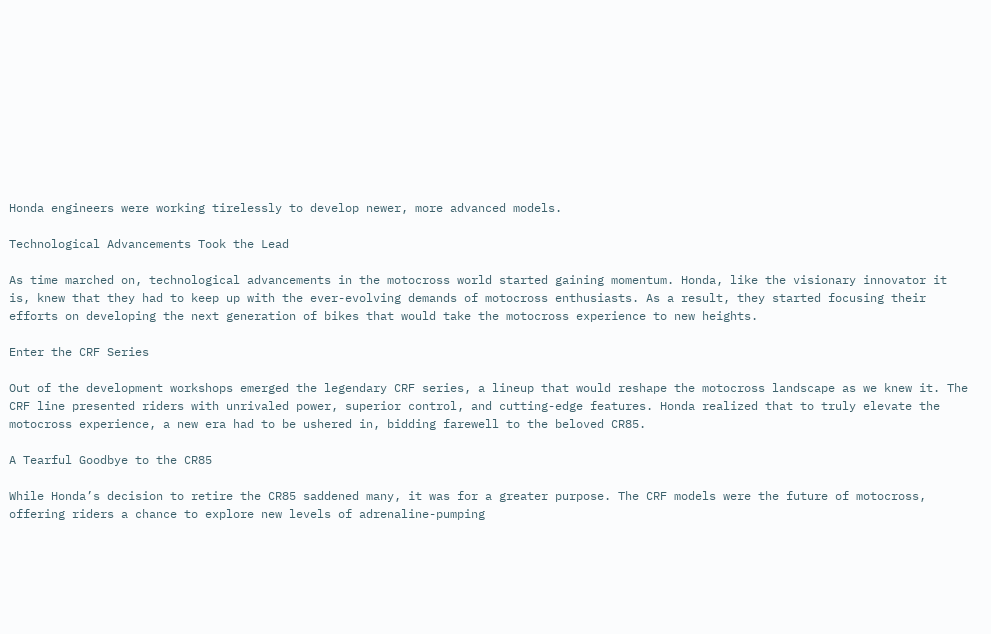Honda engineers were working tirelessly to develop newer, more advanced models.

Technological Advancements Took the Lead

As time marched on, technological advancements in the motocross world started gaining momentum. Honda, like the visionary innovator it is, knew that they had to keep up with the ever-evolving demands of motocross enthusiasts. As a result, they started focusing their efforts on developing the next generation of bikes that would take the motocross experience to new heights.

Enter the CRF Series

Out of the development workshops emerged the legendary CRF series, a lineup that would reshape the motocross landscape as we knew it. The CRF line presented riders with unrivaled power, superior control, and cutting-edge features. Honda realized that to truly elevate the motocross experience, a new era had to be ushered in, bidding farewell to the beloved CR85.

A Tearful Goodbye to the CR85

While Honda’s decision to retire the CR85 saddened many, it was for a greater purpose. The CRF models were the future of motocross, offering riders a chance to explore new levels of adrenaline-pumping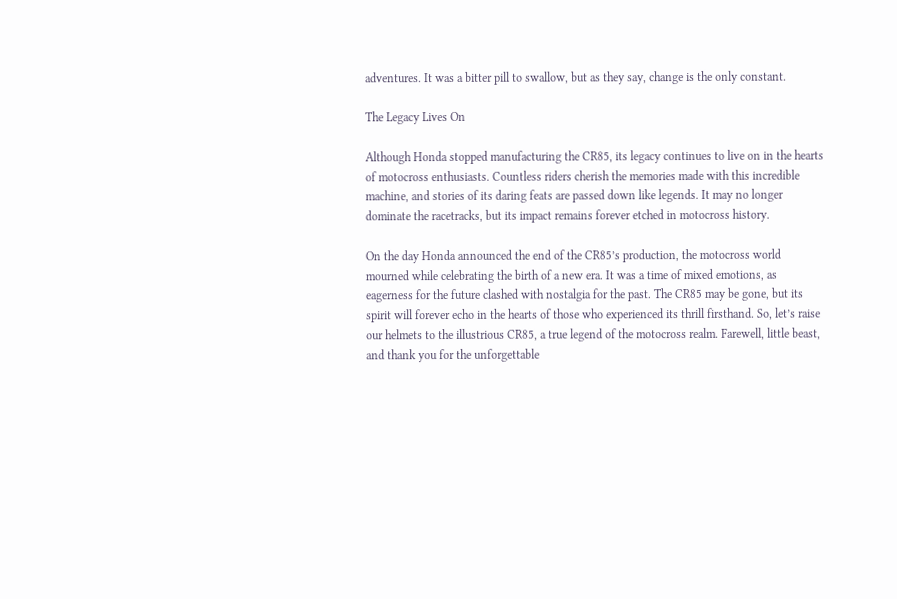adventures. It was a bitter pill to swallow, but as they say, change is the only constant.

The Legacy Lives On

Although Honda stopped manufacturing the CR85, its legacy continues to live on in the hearts of motocross enthusiasts. Countless riders cherish the memories made with this incredible machine, and stories of its daring feats are passed down like legends. It may no longer dominate the racetracks, but its impact remains forever etched in motocross history.

On the day Honda announced the end of the CR85’s production, the motocross world mourned while celebrating the birth of a new era. It was a time of mixed emotions, as eagerness for the future clashed with nostalgia for the past. The CR85 may be gone, but its spirit will forever echo in the hearts of those who experienced its thrill firsthand. So, let’s raise our helmets to the illustrious CR85, a true legend of the motocross realm. Farewell, little beast, and thank you for the unforgettable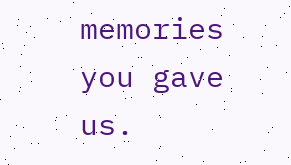memories you gave us.